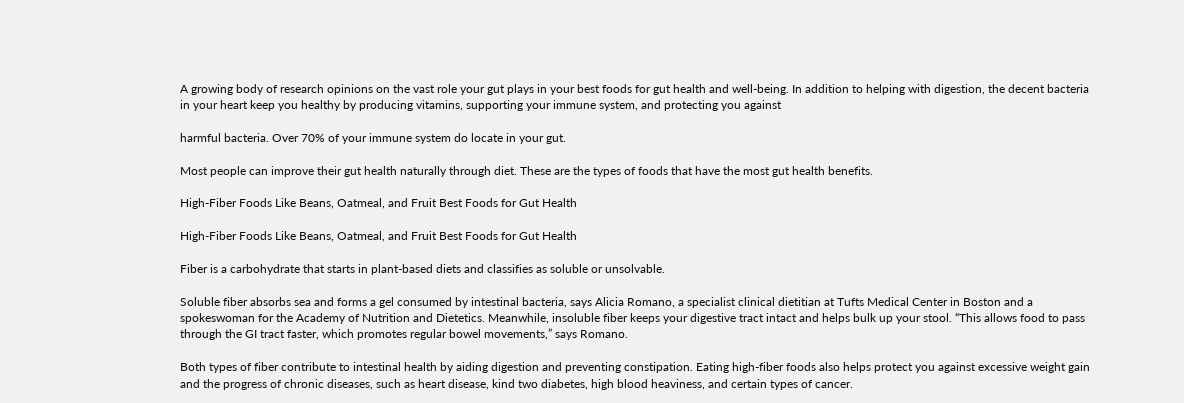A growing body of research opinions on the vast role your gut plays in your best foods for gut health and well-being. In addition to helping with digestion, the decent bacteria in your heart keep you healthy by producing vitamins, supporting your immune system, and protecting you against

harmful bacteria. Over 70% of your immune system do locate in your gut.

Most people can improve their gut health naturally through diet. These are the types of foods that have the most gut health benefits.

High-Fiber Foods Like Beans, Oatmeal, and Fruit Best Foods for Gut Health

High-Fiber Foods Like Beans, Oatmeal, and Fruit Best Foods for Gut Health

Fiber is a carbohydrate that starts in plant-based diets and classifies as soluble or unsolvable.

Soluble fiber absorbs sea and forms a gel consumed by intestinal bacteria, says Alicia Romano, a specialist clinical dietitian at Tufts Medical Center in Boston and a spokeswoman for the Academy of Nutrition and Dietetics. Meanwhile, insoluble fiber keeps your digestive tract intact and helps bulk up your stool. “This allows food to pass through the GI tract faster, which promotes regular bowel movements,” says Romano.

Both types of fiber contribute to intestinal health by aiding digestion and preventing constipation. Eating high-fiber foods also helps protect you against excessive weight gain and the progress of chronic diseases, such as heart disease, kind two diabetes, high blood heaviness, and certain types of cancer.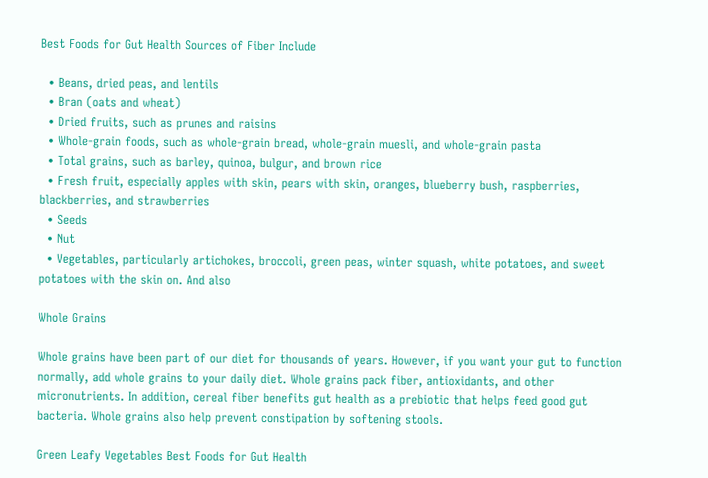Best Foods for Gut Health Sources of Fiber Include

  • Beans, dried peas, and lentils
  • Bran (oats and wheat)
  • Dried fruits, such as prunes and raisins
  • Whole-grain foods, such as whole-grain bread, whole-grain muesli, and whole-grain pasta
  • Total grains, such as barley, quinoa, bulgur, and brown rice
  • Fresh fruit, especially apples with skin, pears with skin, oranges, blueberry bush, raspberries, blackberries, and strawberries
  • Seeds
  • Nut
  • Vegetables, particularly artichokes, broccoli, green peas, winter squash, white potatoes, and sweet potatoes with the skin on. And also

Whole Grains

Whole grains have been part of our diet for thousands of years. However, if you want your gut to function normally, add whole grains to your daily diet. Whole grains pack fiber, antioxidants, and other micronutrients. In addition, cereal fiber benefits gut health as a prebiotic that helps feed good gut bacteria. Whole grains also help prevent constipation by softening stools.

Green Leafy Vegetables Best Foods for Gut Health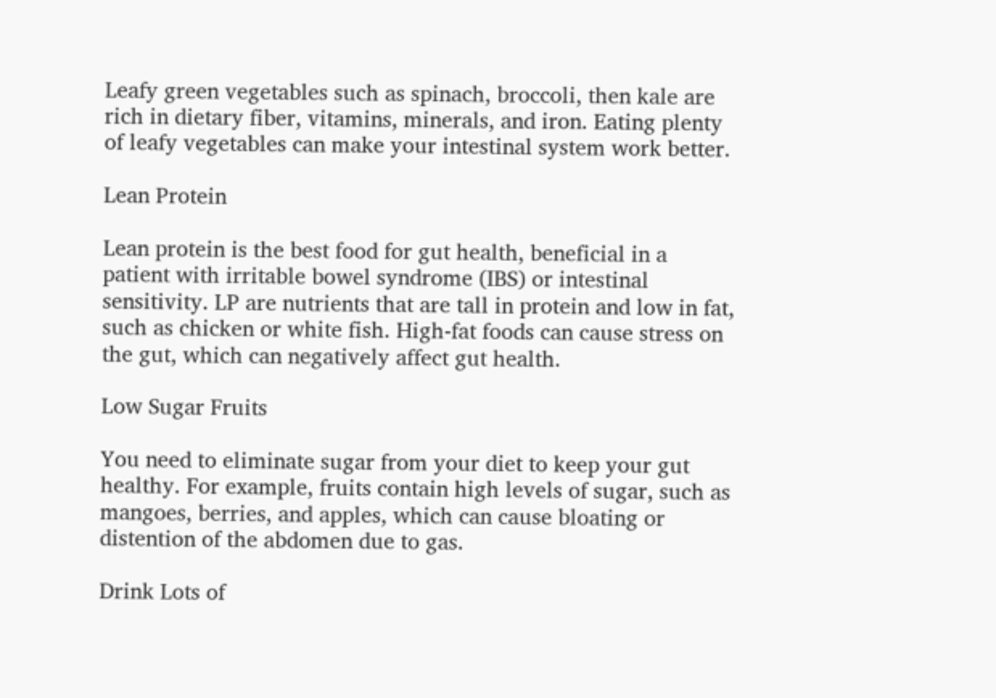Leafy green vegetables such as spinach, broccoli, then kale are rich in dietary fiber, vitamins, minerals, and iron. Eating plenty of leafy vegetables can make your intestinal system work better.

Lean Protein

Lean protein is the best food for gut health, beneficial in a patient with irritable bowel syndrome (IBS) or intestinal sensitivity. LP are nutrients that are tall in protein and low in fat, such as chicken or white fish. High-fat foods can cause stress on the gut, which can negatively affect gut health.

Low Sugar Fruits

You need to eliminate sugar from your diet to keep your gut healthy. For example, fruits contain high levels of sugar, such as mangoes, berries, and apples, which can cause bloating or distention of the abdomen due to gas.

Drink Lots of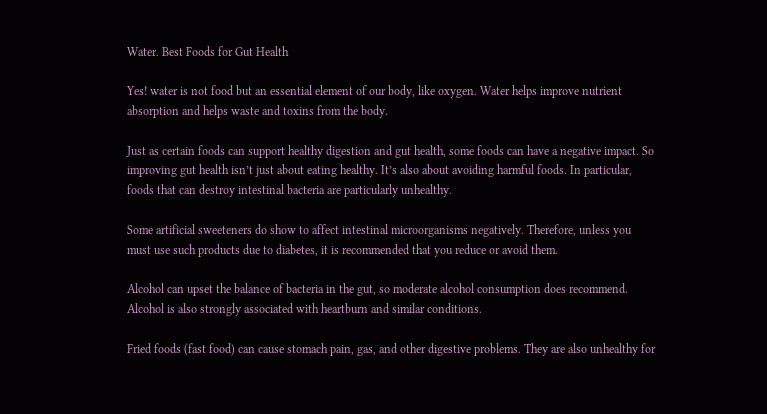Water. Best Foods for Gut Health

Yes! water is not food but an essential element of our body, like oxygen. Water helps improve nutrient absorption and helps waste and toxins from the body.

Just as certain foods can support healthy digestion and gut health, some foods can have a negative impact. So improving gut health isn’t just about eating healthy. It’s also about avoiding harmful foods. In particular, foods that can destroy intestinal bacteria are particularly unhealthy.

Some artificial sweeteners do show to affect intestinal microorganisms negatively. Therefore, unless you must use such products due to diabetes, it is recommended that you reduce or avoid them.

Alcohol can upset the balance of bacteria in the gut, so moderate alcohol consumption does recommend. Alcohol is also strongly associated with heartburn and similar conditions.

Fried foods (fast food) can cause stomach pain, gas, and other digestive problems. They are also unhealthy for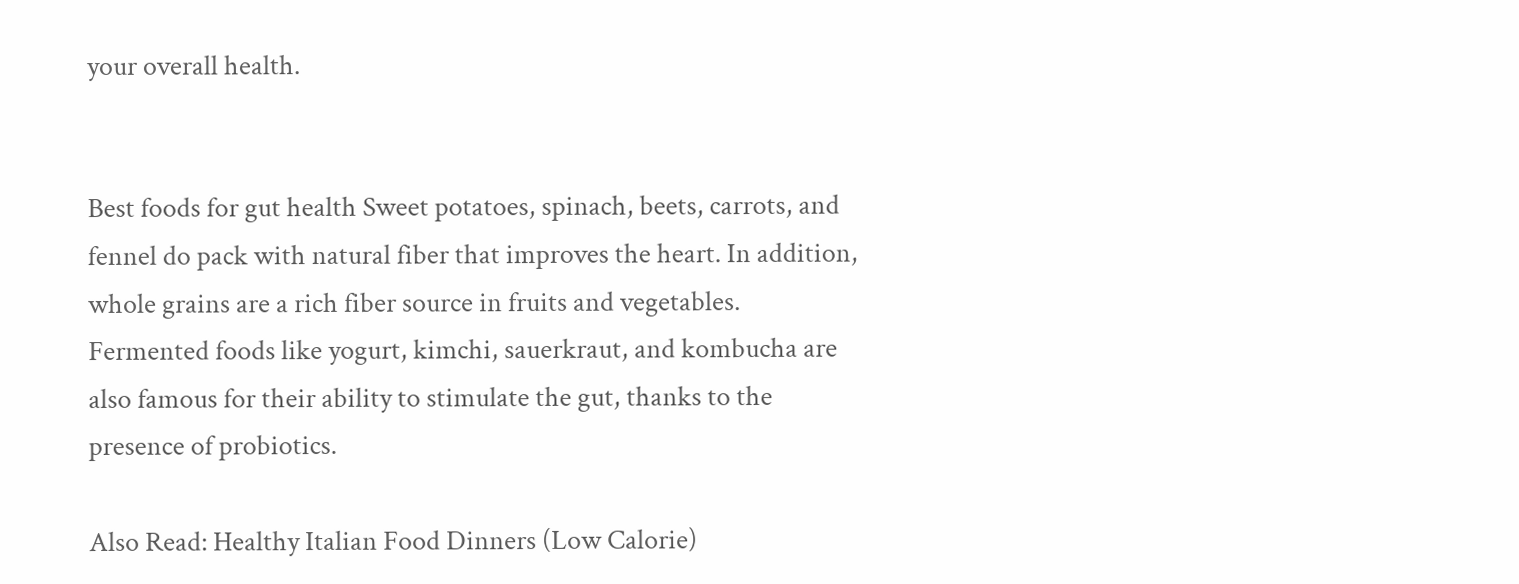your overall health.


Best foods for gut health Sweet potatoes, spinach, beets, carrots, and fennel do pack with natural fiber that improves the heart. In addition, whole grains are a rich fiber source in fruits and vegetables. Fermented foods like yogurt, kimchi, sauerkraut, and kombucha are also famous for their ability to stimulate the gut, thanks to the presence of probiotics.

Also Read: Healthy Italian Food Dinners (Low Calorie)